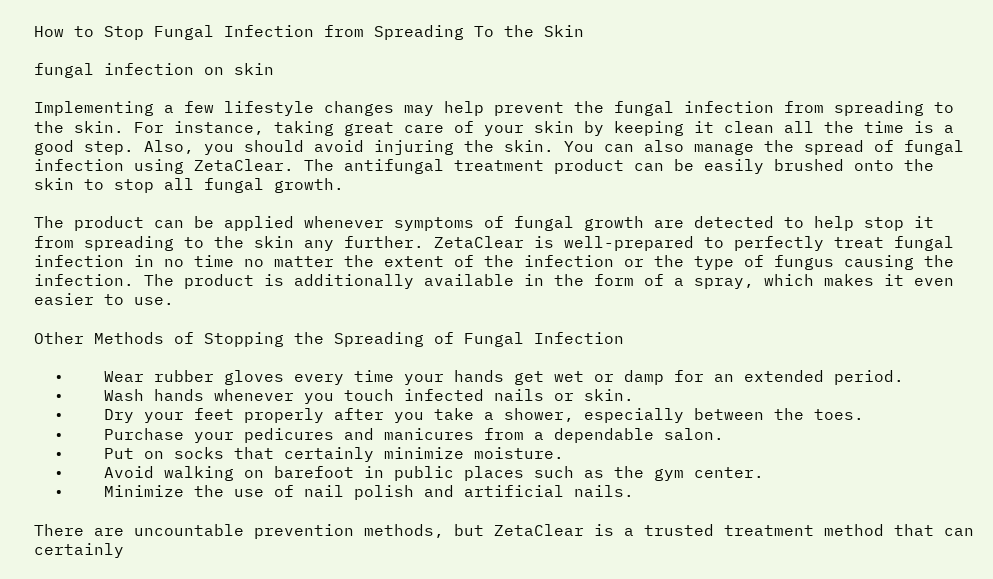How to Stop Fungal Infection from Spreading To the Skin

fungal infection on skin

Implementing a few lifestyle changes may help prevent the fungal infection from spreading to the skin. For instance, taking great care of your skin by keeping it clean all the time is a good step. Also, you should avoid injuring the skin. You can also manage the spread of fungal infection using ZetaClear. The antifungal treatment product can be easily brushed onto the skin to stop all fungal growth.

The product can be applied whenever symptoms of fungal growth are detected to help stop it from spreading to the skin any further. ZetaClear is well-prepared to perfectly treat fungal infection in no time no matter the extent of the infection or the type of fungus causing the infection. The product is additionally available in the form of a spray, which makes it even easier to use.

Other Methods of Stopping the Spreading of Fungal Infection

  •    Wear rubber gloves every time your hands get wet or damp for an extended period.
  •    Wash hands whenever you touch infected nails or skin.
  •    Dry your feet properly after you take a shower, especially between the toes.
  •    Purchase your pedicures and manicures from a dependable salon.
  •    Put on socks that certainly minimize moisture.
  •    Avoid walking on barefoot in public places such as the gym center.
  •    Minimize the use of nail polish and artificial nails.

There are uncountable prevention methods, but ZetaClear is a trusted treatment method that can certainly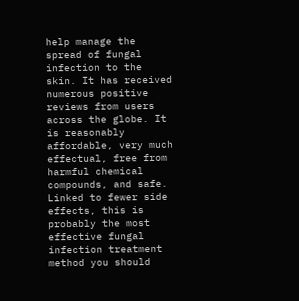help manage the spread of fungal infection to the skin. It has received numerous positive reviews from users across the globe. It is reasonably affordable, very much effectual, free from harmful chemical compounds, and safe. Linked to fewer side effects, this is probably the most effective fungal infection treatment method you should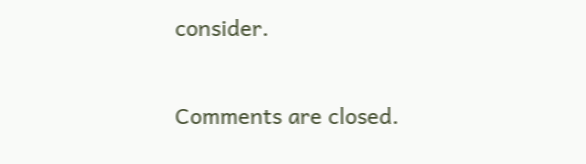consider.

Comments are closed.